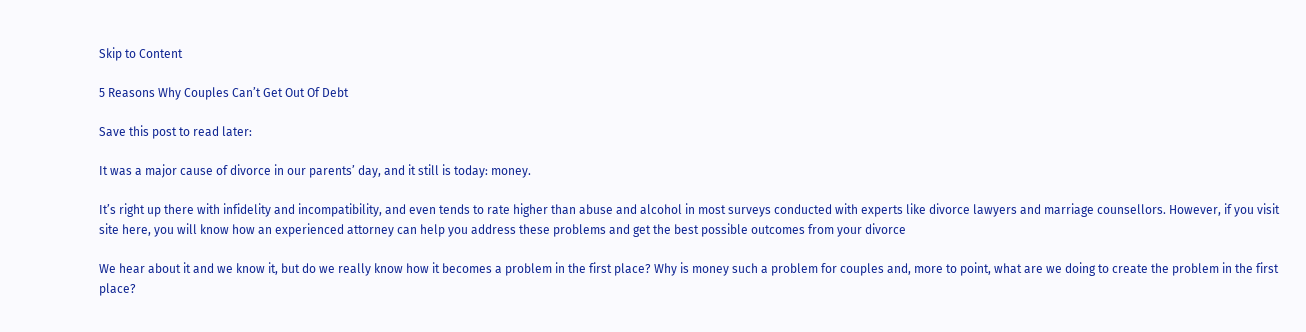Skip to Content

5 Reasons Why Couples Can’t Get Out Of Debt

Save this post to read later:

It was a major cause of divorce in our parents’ day, and it still is today: money.

It’s right up there with infidelity and incompatibility, and even tends to rate higher than abuse and alcohol in most surveys conducted with experts like divorce lawyers and marriage counsellors. However, if you visit site here, you will know how an experienced attorney can help you address these problems and get the best possible outcomes from your divorce

We hear about it and we know it, but do we really know how it becomes a problem in the first place? Why is money such a problem for couples and, more to point, what are we doing to create the problem in the first place?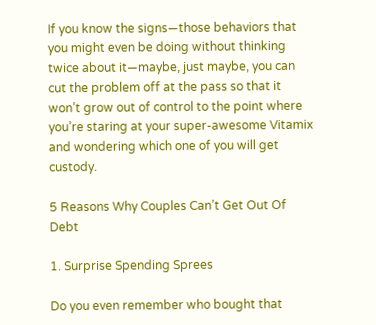If you know the signs—those behaviors that you might even be doing without thinking twice about it—maybe, just maybe, you can cut the problem off at the pass so that it won’t grow out of control to the point where you’re staring at your super-awesome Vitamix and wondering which one of you will get custody.

5 Reasons Why Couples Can’t Get Out Of Debt

1. Surprise Spending Sprees

Do you even remember who bought that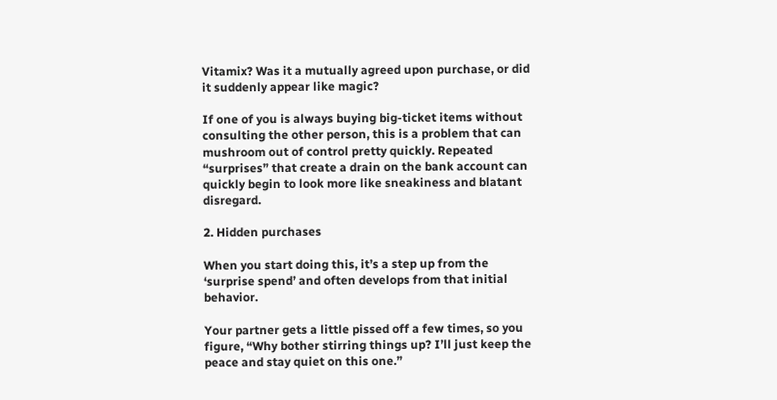Vitamix? Was it a mutually agreed upon purchase, or did it suddenly appear like magic?

If one of you is always buying big-ticket items without consulting the other person, this is a problem that can mushroom out of control pretty quickly. Repeated “surprises” that create a drain on the bank account can quickly begin to look more like sneakiness and blatant disregard.

2. Hidden purchases

When you start doing this, it’s a step up from the ‘surprise spend’ and often develops from that initial behavior.

Your partner gets a little pissed off a few times, so you figure, “Why bother stirring things up? I’ll just keep the peace and stay quiet on this one.”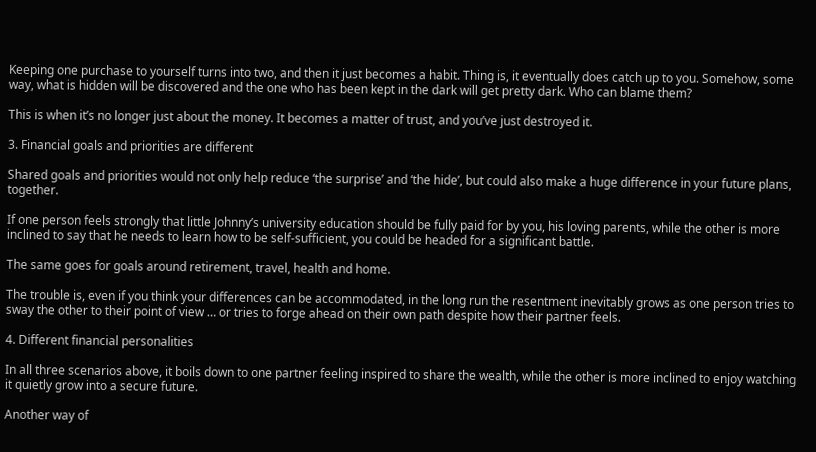Keeping one purchase to yourself turns into two, and then it just becomes a habit. Thing is, it eventually does catch up to you. Somehow, some way, what is hidden will be discovered and the one who has been kept in the dark will get pretty dark. Who can blame them?

This is when it’s no longer just about the money. It becomes a matter of trust, and you’ve just destroyed it.

3. Financial goals and priorities are different

Shared goals and priorities would not only help reduce ‘the surprise’ and ‘the hide’, but could also make a huge difference in your future plans, together.

If one person feels strongly that little Johnny’s university education should be fully paid for by you, his loving parents, while the other is more inclined to say that he needs to learn how to be self-sufficient, you could be headed for a significant battle.

The same goes for goals around retirement, travel, health and home.

The trouble is, even if you think your differences can be accommodated, in the long run the resentment inevitably grows as one person tries to sway the other to their point of view … or tries to forge ahead on their own path despite how their partner feels.

4. Different financial personalities

In all three scenarios above, it boils down to one partner feeling inspired to share the wealth, while the other is more inclined to enjoy watching it quietly grow into a secure future.

Another way of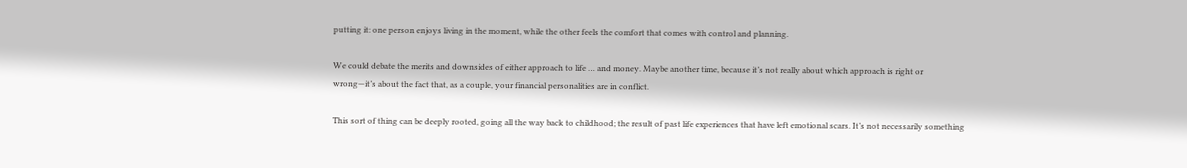putting it: one person enjoys living in the moment, while the other feels the comfort that comes with control and planning.

We could debate the merits and downsides of either approach to life … and money. Maybe another time, because it’s not really about which approach is right or wrong—it’s about the fact that, as a couple, your financial personalities are in conflict.

This sort of thing can be deeply rooted, going all the way back to childhood; the result of past life experiences that have left emotional scars. It’s not necessarily something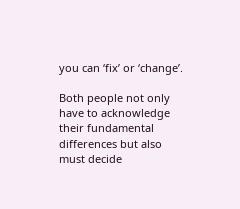you can ‘fix’ or ‘change’.

Both people not only have to acknowledge their fundamental differences but also must decide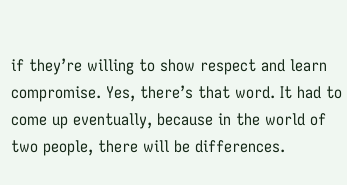if they’re willing to show respect and learn compromise. Yes, there’s that word. It had to come up eventually, because in the world of two people, there will be differences.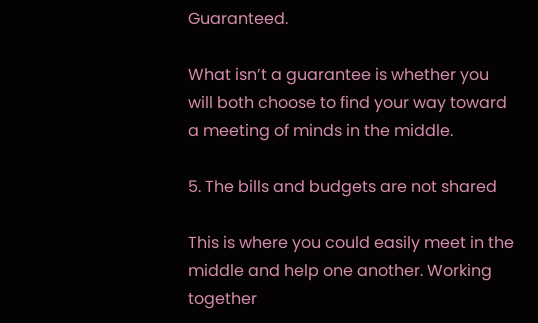Guaranteed.

What isn’t a guarantee is whether you will both choose to find your way toward a meeting of minds in the middle.

5. The bills and budgets are not shared

This is where you could easily meet in the middle and help one another. Working together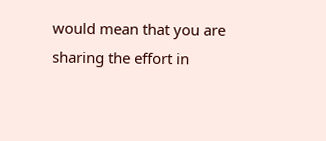would mean that you are sharing the effort in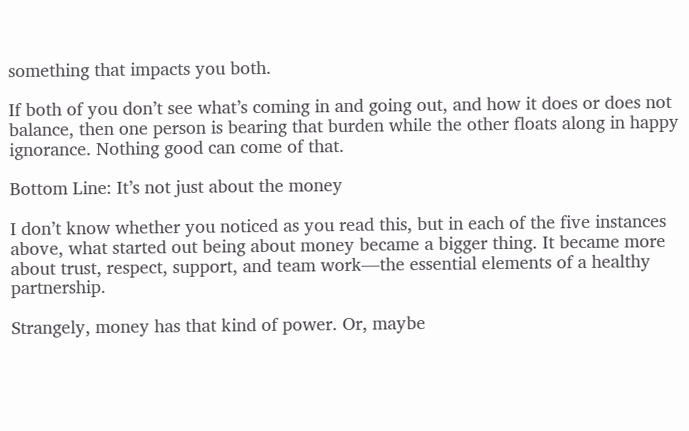something that impacts you both.

If both of you don’t see what’s coming in and going out, and how it does or does not balance, then one person is bearing that burden while the other floats along in happy ignorance. Nothing good can come of that.

Bottom Line: It’s not just about the money

I don’t know whether you noticed as you read this, but in each of the five instances above, what started out being about money became a bigger thing. It became more about trust, respect, support, and team work—the essential elements of a healthy partnership.

Strangely, money has that kind of power. Or, maybe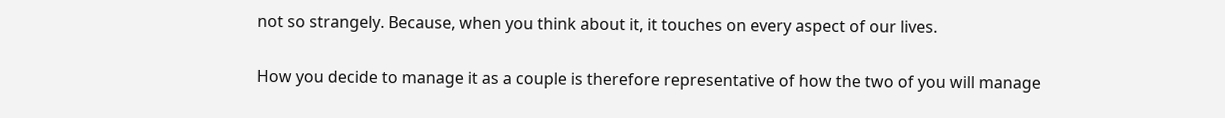not so strangely. Because, when you think about it, it touches on every aspect of our lives.

How you decide to manage it as a couple is therefore representative of how the two of you will manage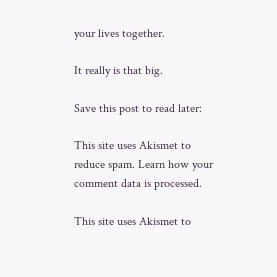your lives together.

It really is that big.

Save this post to read later:

This site uses Akismet to reduce spam. Learn how your comment data is processed.

This site uses Akismet to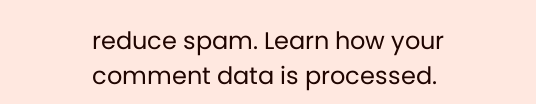reduce spam. Learn how your comment data is processed.